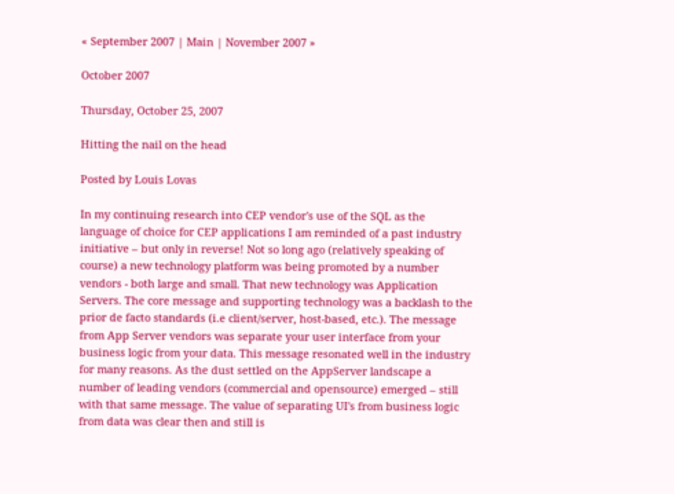« September 2007 | Main | November 2007 »

October 2007

Thursday, October 25, 2007

Hitting the nail on the head

Posted by Louis Lovas

In my continuing research into CEP vendor's use of the SQL as the language of choice for CEP applications I am reminded of a past industry initiative – but only in reverse! Not so long ago (relatively speaking of course) a new technology platform was being promoted by a number vendors - both large and small. That new technology was Application Servers. The core message and supporting technology was a backlash to the prior de facto standards (i.e client/server, host-based, etc.). The message from App Server vendors was separate your user interface from your business logic from your data. This message resonated well in the industry for many reasons. As the dust settled on the AppServer landscape a number of leading vendors (commercial and opensource) emerged – still with that same message. The value of separating UI's from business logic from data was clear then and still is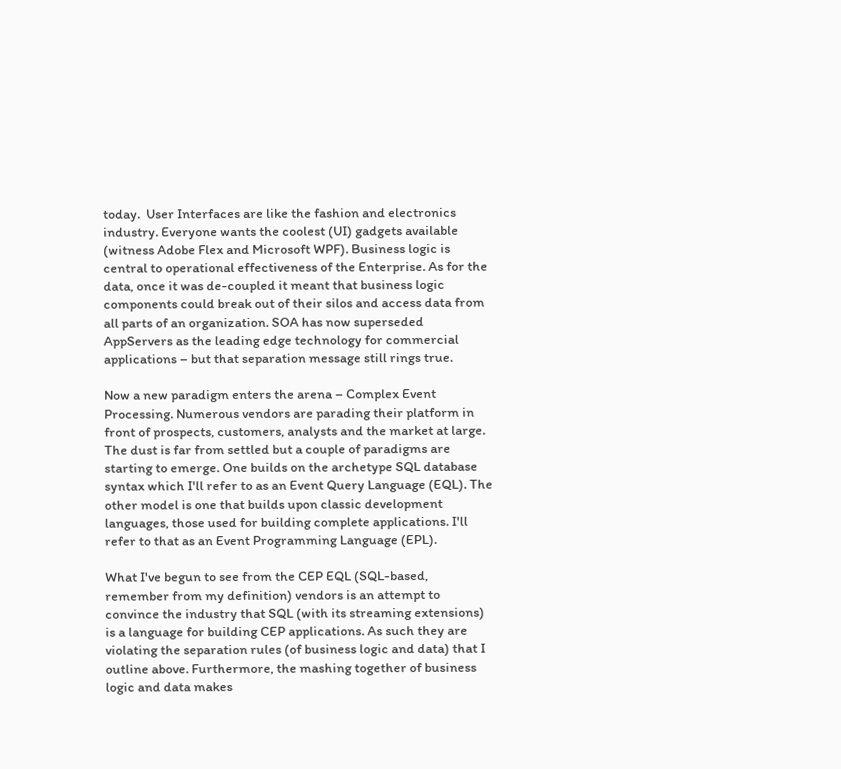today.  User Interfaces are like the fashion and electronics industry. Everyone wants the coolest (UI) gadgets available (witness Adobe Flex and Microsoft WPF). Business logic is central to operational effectiveness of the Enterprise. As for the data, once it was de-coupled it meant that business logic components could break out of their silos and access data from all parts of an organization. SOA has now superseded AppServers as the leading edge technology for commercial applications – but that separation message still rings true.

Now a new paradigm enters the arena – Complex Event Processing. Numerous vendors are parading their platform in front of prospects, customers, analysts and the market at large. The dust is far from settled but a couple of paradigms are starting to emerge. One builds on the archetype SQL database syntax which I'll refer to as an Event Query Language (EQL). The other model is one that builds upon classic development languages, those used for building complete applications. I'll refer to that as an Event Programming Language (EPL).

What I've begun to see from the CEP EQL (SQL-based, remember from my definition) vendors is an attempt to convince the industry that SQL (with its streaming extensions) is a language for building CEP applications. As such they are violating the separation rules (of business logic and data) that I outline above. Furthermore, the mashing together of business logic and data makes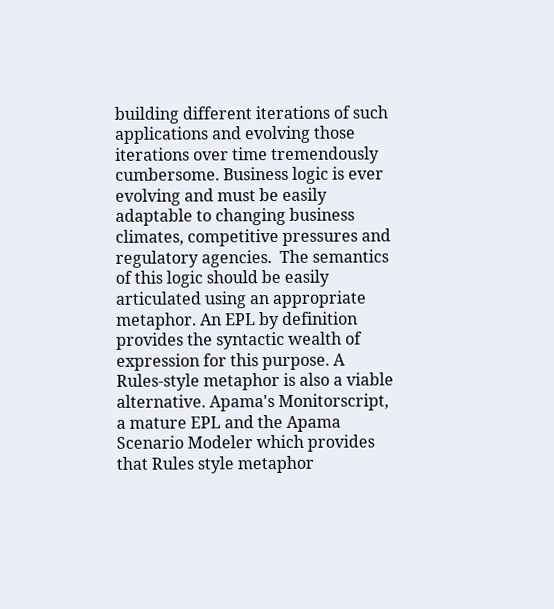building different iterations of such applications and evolving those iterations over time tremendously cumbersome. Business logic is ever evolving and must be easily adaptable to changing business climates, competitive pressures and regulatory agencies.  The semantics of this logic should be easily articulated using an appropriate metaphor. An EPL by definition provides the syntactic wealth of expression for this purpose. A Rules-style metaphor is also a viable alternative. Apama's Monitorscript, a mature EPL and the Apama Scenario Modeler which provides that Rules style metaphor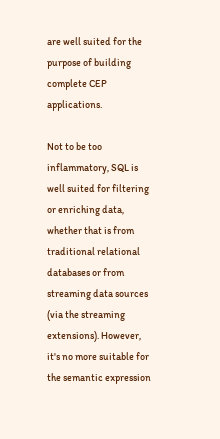are well suited for the purpose of building complete CEP applications.

Not to be too inflammatory, SQL is well suited for filtering or enriching data, whether that is from traditional relational databases or from streaming data sources (via the streaming extensions). However, it's no more suitable for the semantic expression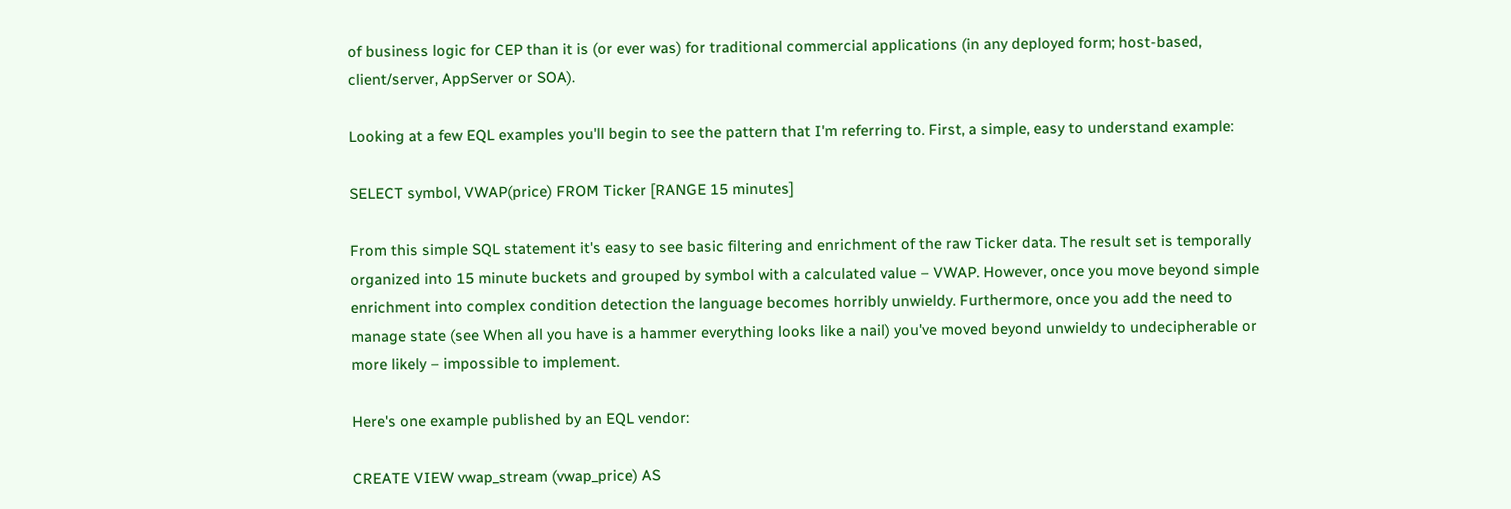of business logic for CEP than it is (or ever was) for traditional commercial applications (in any deployed form; host-based, client/server, AppServer or SOA).

Looking at a few EQL examples you'll begin to see the pattern that I'm referring to. First, a simple, easy to understand example:

SELECT symbol, VWAP(price) FROM Ticker [RANGE 15 minutes]

From this simple SQL statement it's easy to see basic filtering and enrichment of the raw Ticker data. The result set is temporally organized into 15 minute buckets and grouped by symbol with a calculated value – VWAP. However, once you move beyond simple enrichment into complex condition detection the language becomes horribly unwieldy. Furthermore, once you add the need to manage state (see When all you have is a hammer everything looks like a nail) you've moved beyond unwieldy to undecipherable or more likely – impossible to implement.

Here's one example published by an EQL vendor:

CREATE VIEW vwap_stream (vwap_price) AS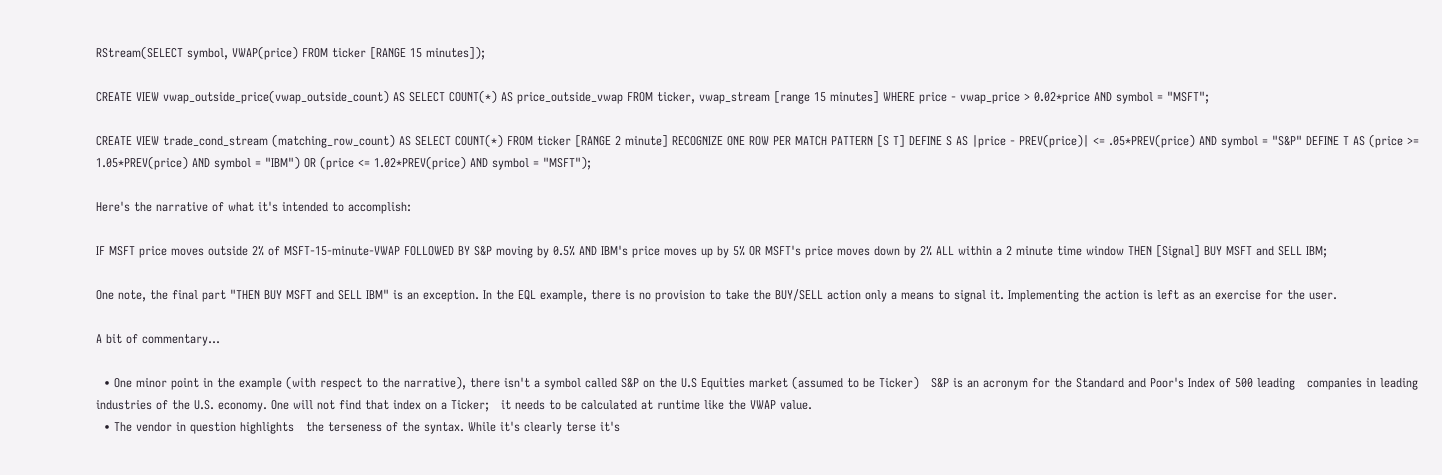RStream(SELECT symbol, VWAP(price) FROM ticker [RANGE 15 minutes]);

CREATE VIEW vwap_outside_price(vwap_outside_count) AS SELECT COUNT(*) AS price_outside_vwap FROM ticker, vwap_stream [range 15 minutes] WHERE price - vwap_price > 0.02*price AND symbol = "MSFT";

CREATE VIEW trade_cond_stream (matching_row_count) AS SELECT COUNT(*) FROM ticker [RANGE 2 minute] RECOGNIZE ONE ROW PER MATCH PATTERN [S T] DEFINE S AS |price - PREV(price)| <= .05*PREV(price) AND symbol = "S&P" DEFINE T AS (price >= 1.05*PREV(price) AND symbol = "IBM") OR (price <= 1.02*PREV(price) AND symbol = "MSFT");

Here's the narrative of what it's intended to accomplish:

IF MSFT price moves outside 2% of MSFT-15-minute-VWAP FOLLOWED BY S&P moving by 0.5% AND IBM's price moves up by 5% OR MSFT's price moves down by 2% ALL within a 2 minute time window THEN [Signal] BUY MSFT and SELL IBM;

One note, the final part "THEN BUY MSFT and SELL IBM" is an exception. In the EQL example, there is no provision to take the BUY/SELL action only a means to signal it. Implementing the action is left as an exercise for the user.

A bit of commentary…

  • One minor point in the example (with respect to the narrative), there isn't a symbol called S&P on the U.S Equities market (assumed to be Ticker)   S&P is an acronym for the Standard and Poor's Index of 500 leading   companies in leading industries of the U.S. economy. One will not find that index on a Ticker;   it needs to be calculated at runtime like the VWAP value.
  • The vendor in question highlights   the terseness of the syntax. While it's clearly terse it's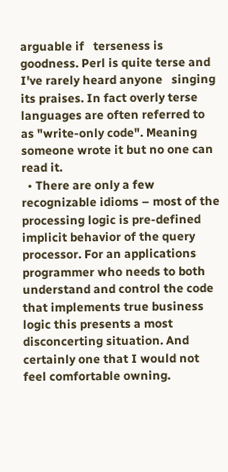arguable if   terseness is goodness. Perl is quite terse and I've rarely heard anyone   singing its praises. In fact overly terse languages are often referred to as "write-only code". Meaning someone wrote it but no one can read it.
  • There are only a few recognizable idioms – most of the processing logic is pre-defined implicit behavior of the query processor. For an applications programmer who needs to both understand and control the code that implements true business logic this presents a most disconcerting situation. And certainly one that I would not feel comfortable owning.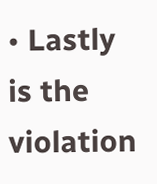• Lastly is the violation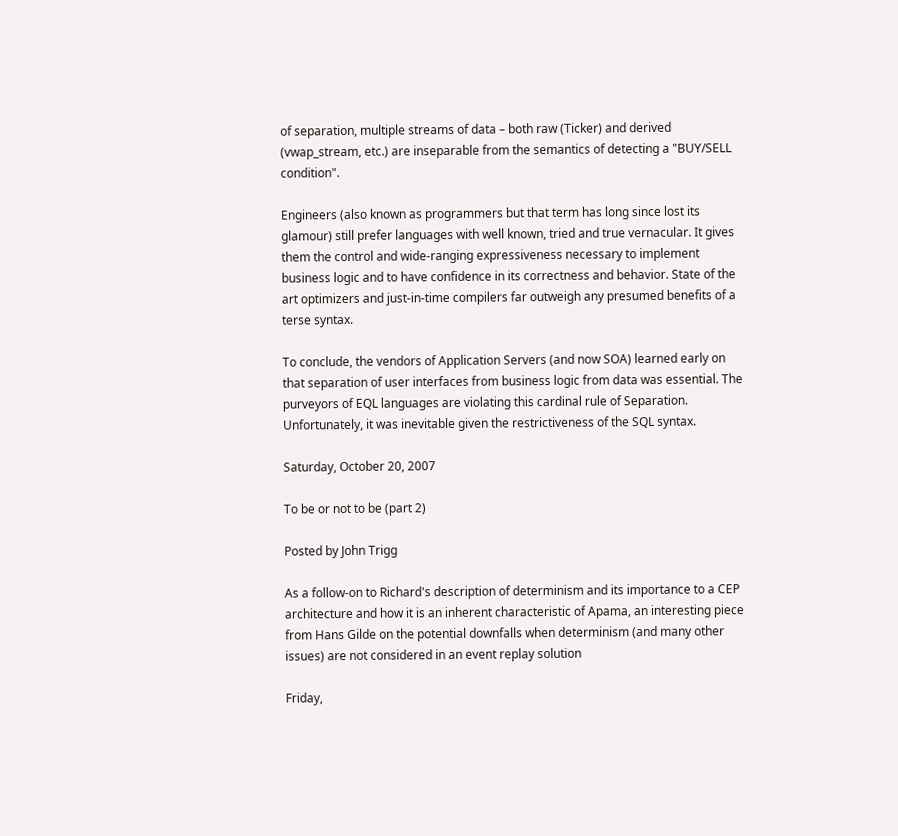of separation, multiple streams of data – both raw (Ticker) and derived (vwap_stream, etc.) are inseparable from the semantics of detecting a "BUY/SELL condition".

Engineers (also known as programmers but that term has long since lost its glamour) still prefer languages with well known, tried and true vernacular. It gives them the control and wide-ranging expressiveness necessary to implement business logic and to have confidence in its correctness and behavior. State of the art optimizers and just-in-time compilers far outweigh any presumed benefits of a terse syntax.

To conclude, the vendors of Application Servers (and now SOA) learned early on that separation of user interfaces from business logic from data was essential. The purveyors of EQL languages are violating this cardinal rule of Separation. Unfortunately, it was inevitable given the restrictiveness of the SQL syntax.

Saturday, October 20, 2007

To be or not to be (part 2)

Posted by John Trigg

As a follow-on to Richard's description of determinism and its importance to a CEP architecture and how it is an inherent characteristic of Apama, an interesting piece from Hans Gilde on the potential downfalls when determinism (and many other issues) are not considered in an event replay solution

Friday,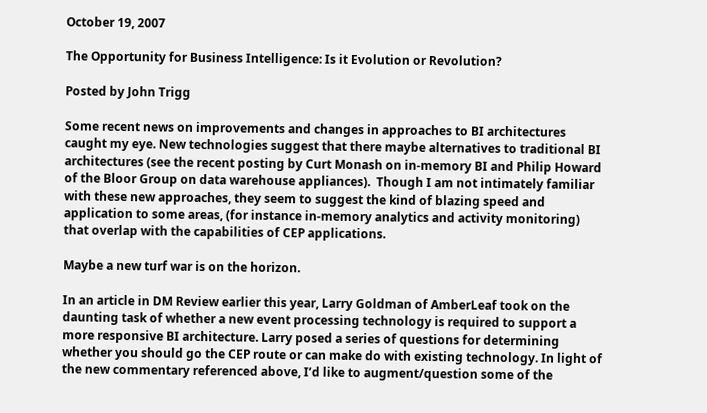October 19, 2007

The Opportunity for Business Intelligence: Is it Evolution or Revolution?

Posted by John Trigg

Some recent news on improvements and changes in approaches to BI architectures caught my eye. New technologies suggest that there maybe alternatives to traditional BI architectures (see the recent posting by Curt Monash on in-memory BI and Philip Howard of the Bloor Group on data warehouse appliances).  Though I am not intimately familiar with these new approaches, they seem to suggest the kind of blazing speed and application to some areas, (for instance in-memory analytics and activity monitoring) that overlap with the capabilities of CEP applications.

Maybe a new turf war is on the horizon.

In an article in DM Review earlier this year, Larry Goldman of AmberLeaf took on the daunting task of whether a new event processing technology is required to support a more responsive BI architecture. Larry posed a series of questions for determining whether you should go the CEP route or can make do with existing technology. In light of the new commentary referenced above, I’d like to augment/question some of the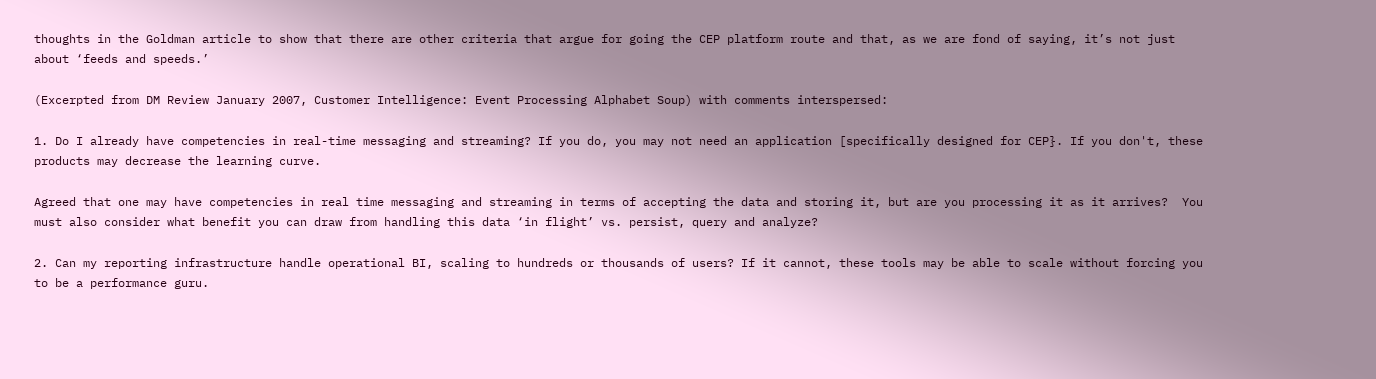thoughts in the Goldman article to show that there are other criteria that argue for going the CEP platform route and that, as we are fond of saying, it’s not just about ‘feeds and speeds.’

(Excerpted from DM Review January 2007, Customer Intelligence: Event Processing Alphabet Soup) with comments interspersed:

1. Do I already have competencies in real-time messaging and streaming? If you do, you may not need an application [specifically designed for CEP}. If you don't, these products may decrease the learning curve.

Agreed that one may have competencies in real time messaging and streaming in terms of accepting the data and storing it, but are you processing it as it arrives?  You must also consider what benefit you can draw from handling this data ‘in flight’ vs. persist, query and analyze?

2. Can my reporting infrastructure handle operational BI, scaling to hundreds or thousands of users? If it cannot, these tools may be able to scale without forcing you to be a performance guru.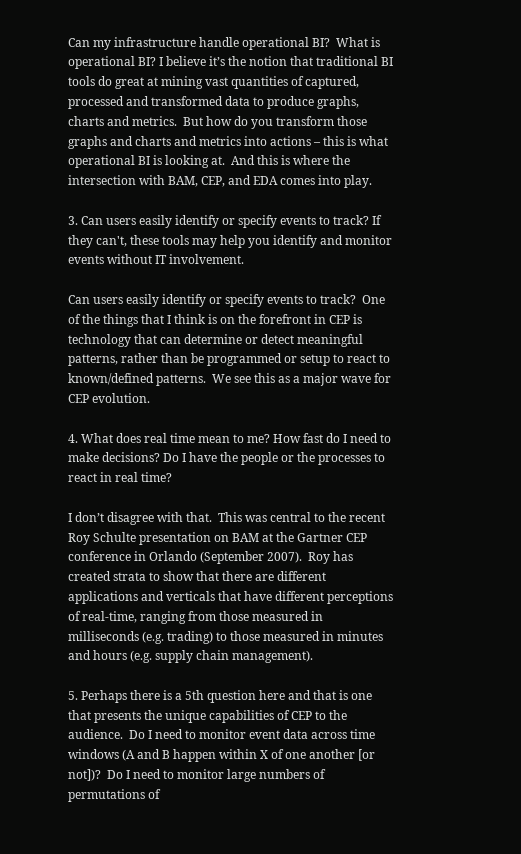Can my infrastructure handle operational BI?  What is operational BI? I believe it’s the notion that traditional BI tools do great at mining vast quantities of captured, processed and transformed data to produce graphs, charts and metrics.  But how do you transform those graphs and charts and metrics into actions – this is what operational BI is looking at.  And this is where the intersection with BAM, CEP, and EDA comes into play.

3. Can users easily identify or specify events to track? If they can't, these tools may help you identify and monitor events without IT involvement.

Can users easily identify or specify events to track?  One of the things that I think is on the forefront in CEP is technology that can determine or detect meaningful patterns, rather than be programmed or setup to react to known/defined patterns.  We see this as a major wave for CEP evolution.

4. What does real time mean to me? How fast do I need to make decisions? Do I have the people or the processes to react in real time?

I don’t disagree with that.  This was central to the recent Roy Schulte presentation on BAM at the Gartner CEP conference in Orlando (September 2007).  Roy has created strata to show that there are different applications and verticals that have different perceptions of real-time, ranging from those measured in milliseconds (e.g. trading) to those measured in minutes and hours (e.g. supply chain management).

5. Perhaps there is a 5th question here and that is one that presents the unique capabilities of CEP to the audience.  Do I need to monitor event data across time windows (A and B happen within X of one another [or not])?  Do I need to monitor large numbers of permutations of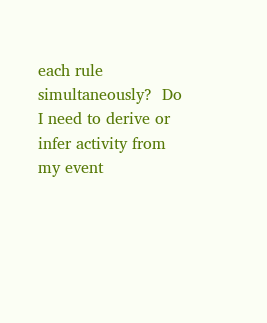each rule simultaneously?  Do I need to derive or infer activity from my event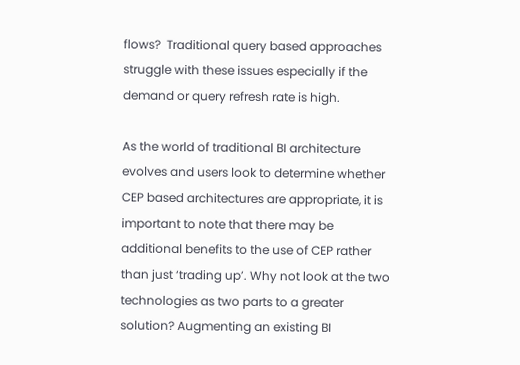flows?  Traditional query based approaches struggle with these issues especially if the demand or query refresh rate is high.

As the world of traditional BI architecture evolves and users look to determine whether CEP based architectures are appropriate, it is important to note that there may be additional benefits to the use of CEP rather than just ‘trading up’. Why not look at the two technologies as two parts to a greater solution? Augmenting an existing BI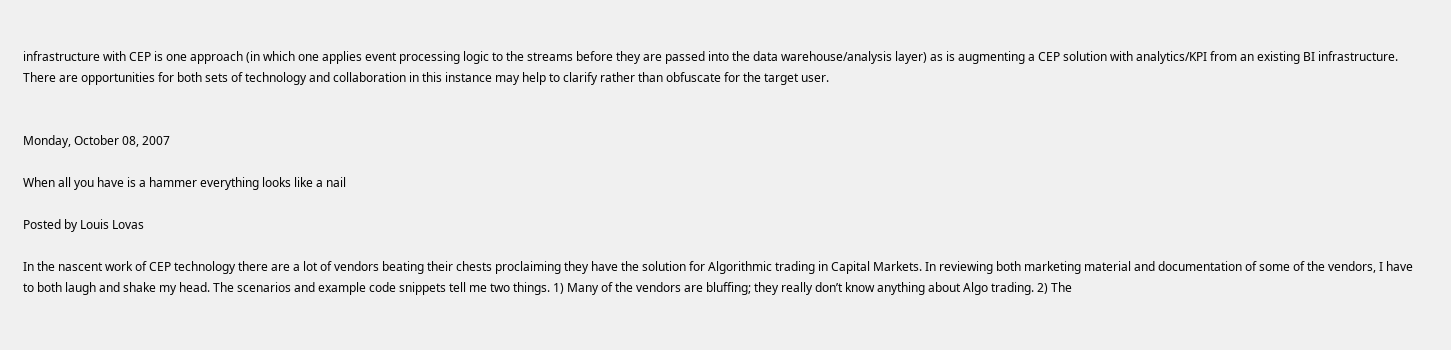infrastructure with CEP is one approach (in which one applies event processing logic to the streams before they are passed into the data warehouse/analysis layer) as is augmenting a CEP solution with analytics/KPI from an existing BI infrastructure. There are opportunities for both sets of technology and collaboration in this instance may help to clarify rather than obfuscate for the target user.


Monday, October 08, 2007

When all you have is a hammer everything looks like a nail

Posted by Louis Lovas

In the nascent work of CEP technology there are a lot of vendors beating their chests proclaiming they have the solution for Algorithmic trading in Capital Markets. In reviewing both marketing material and documentation of some of the vendors, I have to both laugh and shake my head. The scenarios and example code snippets tell me two things. 1) Many of the vendors are bluffing; they really don’t know anything about Algo trading. 2) The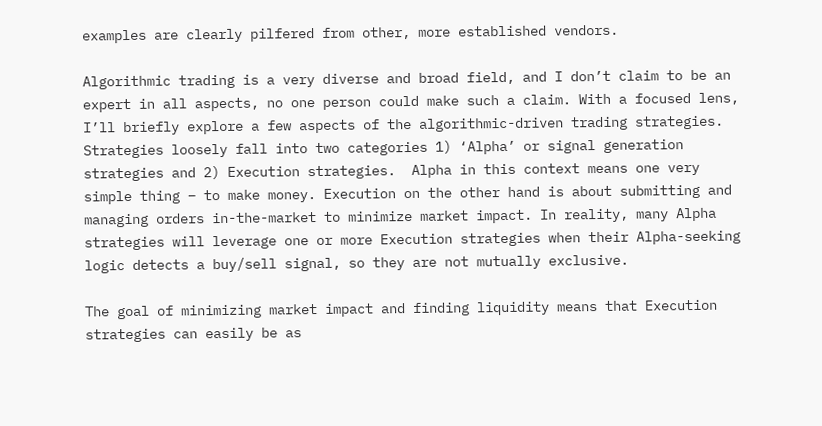examples are clearly pilfered from other, more established vendors.

Algorithmic trading is a very diverse and broad field, and I don’t claim to be an expert in all aspects, no one person could make such a claim. With a focused lens, I’ll briefly explore a few aspects of the algorithmic-driven trading strategies. Strategies loosely fall into two categories 1) ‘Alpha’ or signal generation strategies and 2) Execution strategies.  Alpha in this context means one very simple thing – to make money. Execution on the other hand is about submitting and managing orders in-the-market to minimize market impact. In reality, many Alpha strategies will leverage one or more Execution strategies when their Alpha-seeking logic detects a buy/sell signal, so they are not mutually exclusive.

The goal of minimizing market impact and finding liquidity means that Execution strategies can easily be as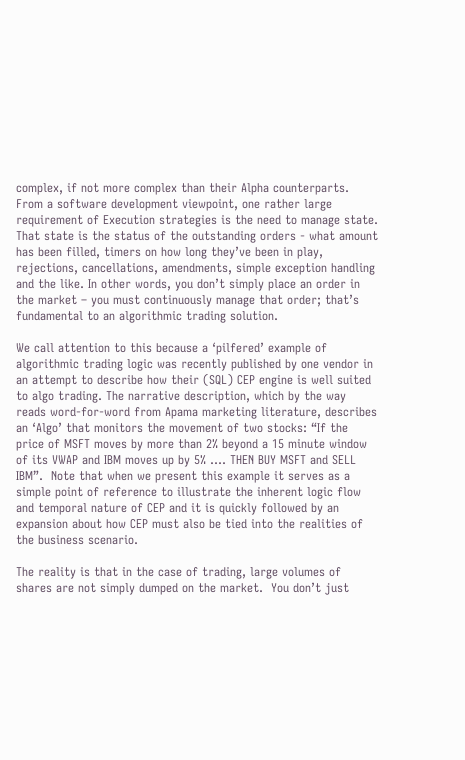complex, if not more complex than their Alpha counterparts. From a software development viewpoint, one rather large requirement of Execution strategies is the need to manage state. That state is the status of the outstanding orders - what amount has been filled, timers on how long they’ve been in play, rejections, cancellations, amendments, simple exception handling and the like. In other words, you don’t simply place an order in the market – you must continuously manage that order; that’s fundamental to an algorithmic trading solution.

We call attention to this because a ‘pilfered’ example of algorithmic trading logic was recently published by one vendor in an attempt to describe how their (SQL) CEP engine is well suited to algo trading. The narrative description, which by the way reads word-for-word from Apama marketing literature, describes an ‘Algo’ that monitors the movement of two stocks: “If the price of MSFT moves by more than 2% beyond a 15 minute window of its VWAP and IBM moves up by 5% …. THEN BUY MSFT and SELL IBM”.  Note that when we present this example it serves as a simple point of reference to illustrate the inherent logic flow and temporal nature of CEP and it is quickly followed by an expansion about how CEP must also be tied into the realities of the business scenario.

The reality is that in the case of trading, large volumes of shares are not simply dumped on the market.  You don’t just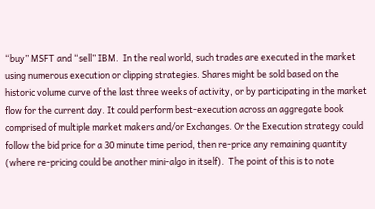“buy” MSFT and “sell” IBM.  In the real world, such trades are executed in the market using numerous execution or clipping strategies. Shares might be sold based on the historic volume curve of the last three weeks of activity, or by participating in the market flow for the current day. It could perform best-execution across an aggregate book comprised of multiple market makers and/or Exchanges. Or the Execution strategy could follow the bid price for a 30 minute time period, then re-price any remaining quantity (where re-pricing could be another mini-algo in itself).  The point of this is to note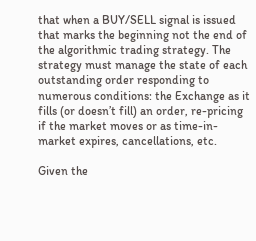that when a BUY/SELL signal is issued that marks the beginning not the end of the algorithmic trading strategy. The strategy must manage the state of each outstanding order responding to numerous conditions: the Exchange as it fills (or doesn’t fill) an order, re-pricing if the market moves or as time-in-market expires, cancellations, etc.

Given the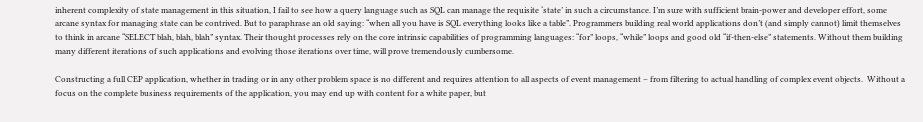inherent complexity of state management in this situation, I fail to see how a query language such as SQL can manage the requisite ‘state’ in such a circumstance. I’m sure with sufficient brain-power and developer effort, some arcane syntax for managing state can be contrived. But to paraphrase an old saying: “when all you have is SQL everything looks like a table”. Programmers building real world applications don’t (and simply cannot) limit themselves to think in arcane “SELECT blah, blah, blah” syntax. Their thought processes rely on the core intrinsic capabilities of programming languages: “for” loops, “while” loops and good old “if-then-else” statements. Without them building many different iterations of such applications and evolving those iterations over time, will prove tremendously cumbersome.

Constructing a full CEP application, whether in trading or in any other problem space is no different and requires attention to all aspects of event management – from filtering to actual handling of complex event objects.  Without a focus on the complete business requirements of the application, you may end up with content for a white paper, but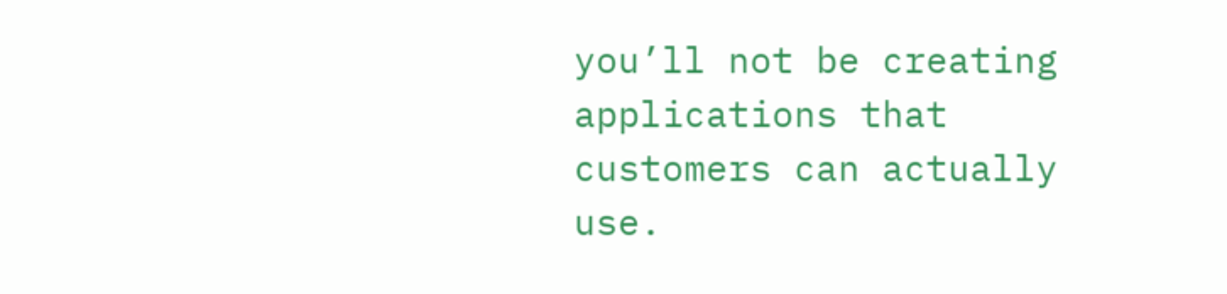you’ll not be creating applications that customers can actually use.